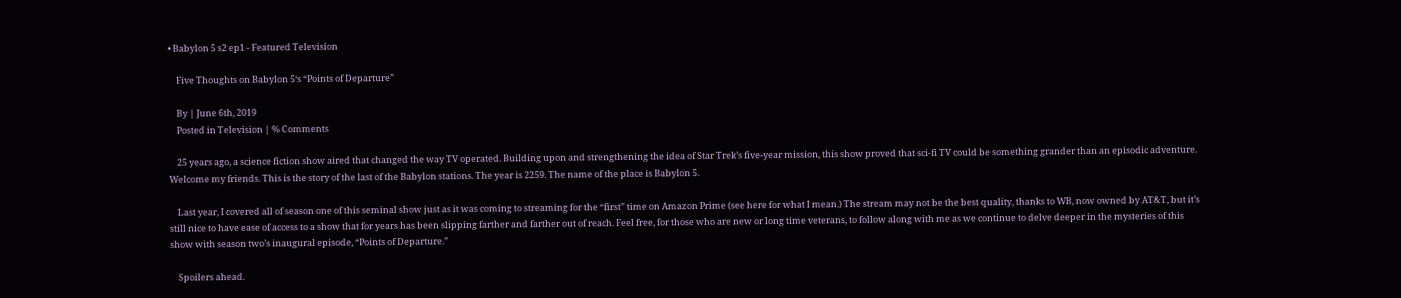• Babylon 5 s2 ep1 - Featured Television

    Five Thoughts on Babylon 5‘s “Points of Departure”

    By | June 6th, 2019
    Posted in Television | % Comments

    25 years ago, a science fiction show aired that changed the way TV operated. Building upon and strengthening the idea of Star Trek’s five-year mission, this show proved that sci-fi TV could be something grander than an episodic adventure. Welcome my friends. This is the story of the last of the Babylon stations. The year is 2259. The name of the place is Babylon 5.

    Last year, I covered all of season one of this seminal show just as it was coming to streaming for the “first” time on Amazon Prime (see here for what I mean.) The stream may not be the best quality, thanks to WB, now owned by AT&T, but it’s still nice to have ease of access to a show that for years has been slipping farther and farther out of reach. Feel free, for those who are new or long time veterans, to follow along with me as we continue to delve deeper in the mysteries of this show with season two’s inaugural episode, “Points of Departure.”

    Spoilers ahead.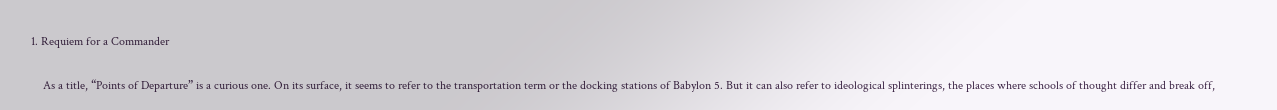1. Requiem for a Commander

    As a title, “Points of Departure” is a curious one. On its surface, it seems to refer to the transportation term or the docking stations of Babylon 5. But it can also refer to ideological splinterings, the places where schools of thought differ and break off,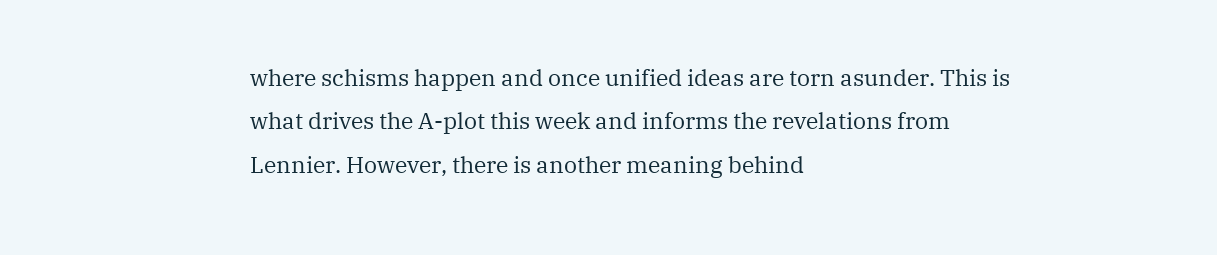where schisms happen and once unified ideas are torn asunder. This is what drives the A-plot this week and informs the revelations from Lennier. However, there is another meaning behind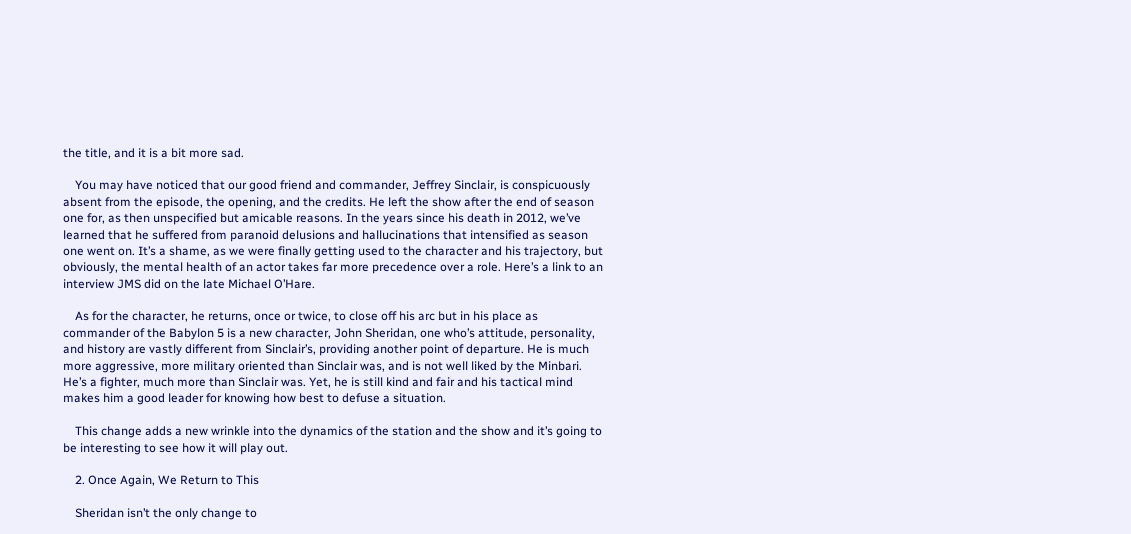the title, and it is a bit more sad.

    You may have noticed that our good friend and commander, Jeffrey Sinclair, is conspicuously absent from the episode, the opening, and the credits. He left the show after the end of season one for, as then unspecified but amicable reasons. In the years since his death in 2012, we’ve learned that he suffered from paranoid delusions and hallucinations that intensified as season one went on. It’s a shame, as we were finally getting used to the character and his trajectory, but obviously, the mental health of an actor takes far more precedence over a role. Here’s a link to an interview JMS did on the late Michael O’Hare.

    As for the character, he returns, once or twice, to close off his arc but in his place as commander of the Babylon 5 is a new character, John Sheridan, one who’s attitude, personality, and history are vastly different from Sinclair’s, providing another point of departure. He is much more aggressive, more military oriented than Sinclair was, and is not well liked by the Minbari. He’s a fighter, much more than Sinclair was. Yet, he is still kind and fair and his tactical mind makes him a good leader for knowing how best to defuse a situation.

    This change adds a new wrinkle into the dynamics of the station and the show and it’s going to be interesting to see how it will play out.

    2. Once Again, We Return to This

    Sheridan isn’t the only change to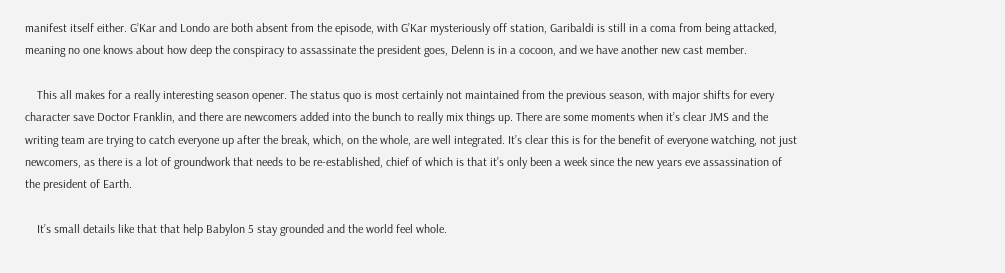manifest itself either. G’Kar and Londo are both absent from the episode, with G’Kar mysteriously off station, Garibaldi is still in a coma from being attacked, meaning no one knows about how deep the conspiracy to assassinate the president goes, Delenn is in a cocoon, and we have another new cast member.

    This all makes for a really interesting season opener. The status quo is most certainly not maintained from the previous season, with major shifts for every character save Doctor Franklin, and there are newcomers added into the bunch to really mix things up. There are some moments when it’s clear JMS and the writing team are trying to catch everyone up after the break, which, on the whole, are well integrated. It’s clear this is for the benefit of everyone watching, not just newcomers, as there is a lot of groundwork that needs to be re-established, chief of which is that it’s only been a week since the new years eve assassination of the president of Earth.

    It’s small details like that that help Babylon 5 stay grounded and the world feel whole.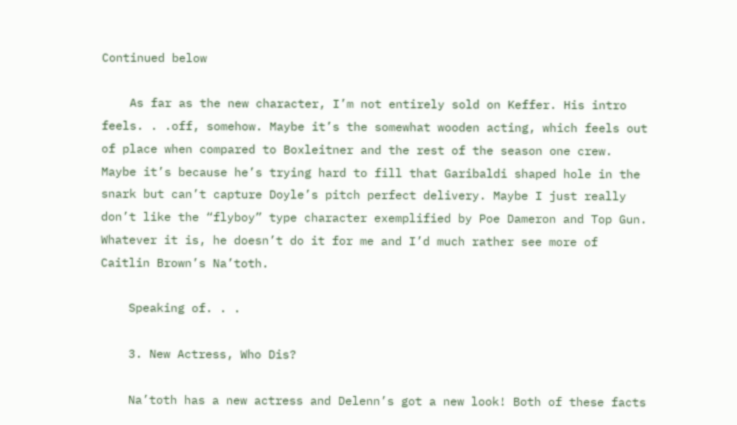Continued below

    As far as the new character, I’m not entirely sold on Keffer. His intro feels. . .off, somehow. Maybe it’s the somewhat wooden acting, which feels out of place when compared to Boxleitner and the rest of the season one crew. Maybe it’s because he’s trying hard to fill that Garibaldi shaped hole in the snark but can’t capture Doyle’s pitch perfect delivery. Maybe I just really don’t like the “flyboy” type character exemplified by Poe Dameron and Top Gun. Whatever it is, he doesn’t do it for me and I’d much rather see more of Caitlin Brown’s Na’toth.

    Speaking of. . .

    3. New Actress, Who Dis?

    Na’toth has a new actress and Delenn’s got a new look! Both of these facts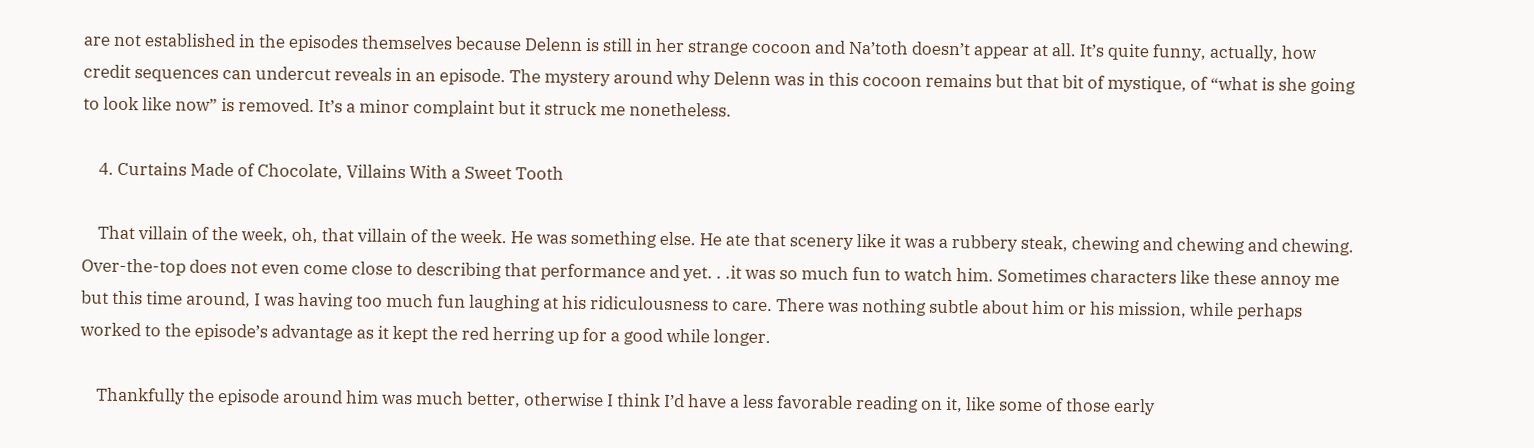are not established in the episodes themselves because Delenn is still in her strange cocoon and Na’toth doesn’t appear at all. It’s quite funny, actually, how credit sequences can undercut reveals in an episode. The mystery around why Delenn was in this cocoon remains but that bit of mystique, of “what is she going to look like now” is removed. It’s a minor complaint but it struck me nonetheless.

    4. Curtains Made of Chocolate, Villains With a Sweet Tooth

    That villain of the week, oh, that villain of the week. He was something else. He ate that scenery like it was a rubbery steak, chewing and chewing and chewing. Over-the-top does not even come close to describing that performance and yet. . .it was so much fun to watch him. Sometimes characters like these annoy me but this time around, I was having too much fun laughing at his ridiculousness to care. There was nothing subtle about him or his mission, while perhaps worked to the episode’s advantage as it kept the red herring up for a good while longer.

    Thankfully the episode around him was much better, otherwise I think I’d have a less favorable reading on it, like some of those early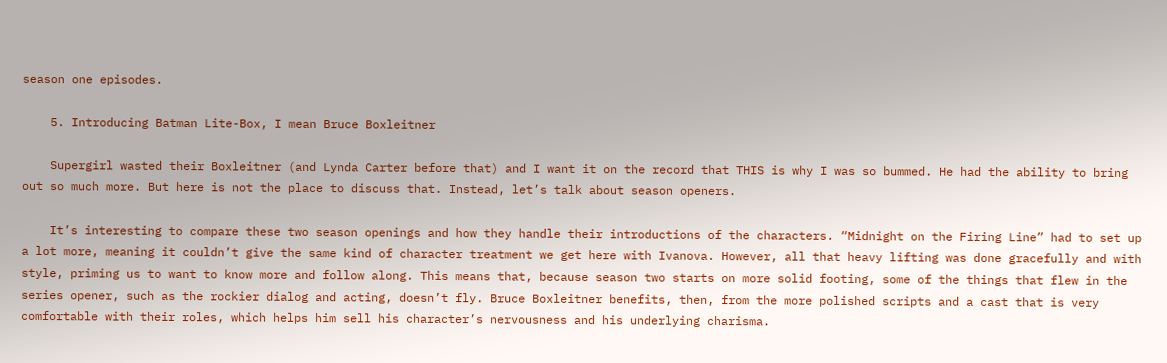season one episodes.

    5. Introducing Batman Lite-Box, I mean Bruce Boxleitner

    Supergirl wasted their Boxleitner (and Lynda Carter before that) and I want it on the record that THIS is why I was so bummed. He had the ability to bring out so much more. But here is not the place to discuss that. Instead, let’s talk about season openers.

    It’s interesting to compare these two season openings and how they handle their introductions of the characters. “Midnight on the Firing Line” had to set up a lot more, meaning it couldn’t give the same kind of character treatment we get here with Ivanova. However, all that heavy lifting was done gracefully and with style, priming us to want to know more and follow along. This means that, because season two starts on more solid footing, some of the things that flew in the series opener, such as the rockier dialog and acting, doesn’t fly. Bruce Boxleitner benefits, then, from the more polished scripts and a cast that is very comfortable with their roles, which helps him sell his character’s nervousness and his underlying charisma.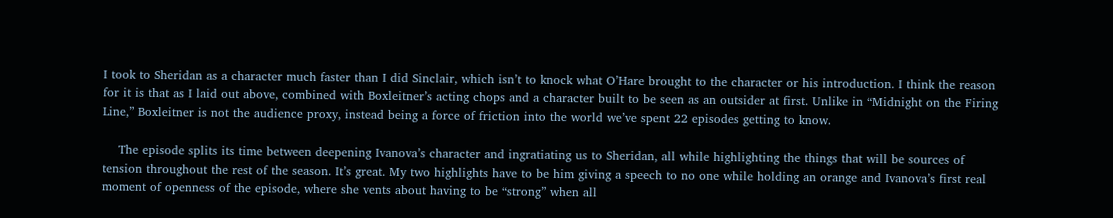I took to Sheridan as a character much faster than I did Sinclair, which isn’t to knock what O’Hare brought to the character or his introduction. I think the reason for it is that as I laid out above, combined with Boxleitner’s acting chops and a character built to be seen as an outsider at first. Unlike in “Midnight on the Firing Line,” Boxleitner is not the audience proxy, instead being a force of friction into the world we’ve spent 22 episodes getting to know.

    The episode splits its time between deepening Ivanova’s character and ingratiating us to Sheridan, all while highlighting the things that will be sources of tension throughout the rest of the season. It’s great. My two highlights have to be him giving a speech to no one while holding an orange and Ivanova’s first real moment of openness of the episode, where she vents about having to be “strong” when all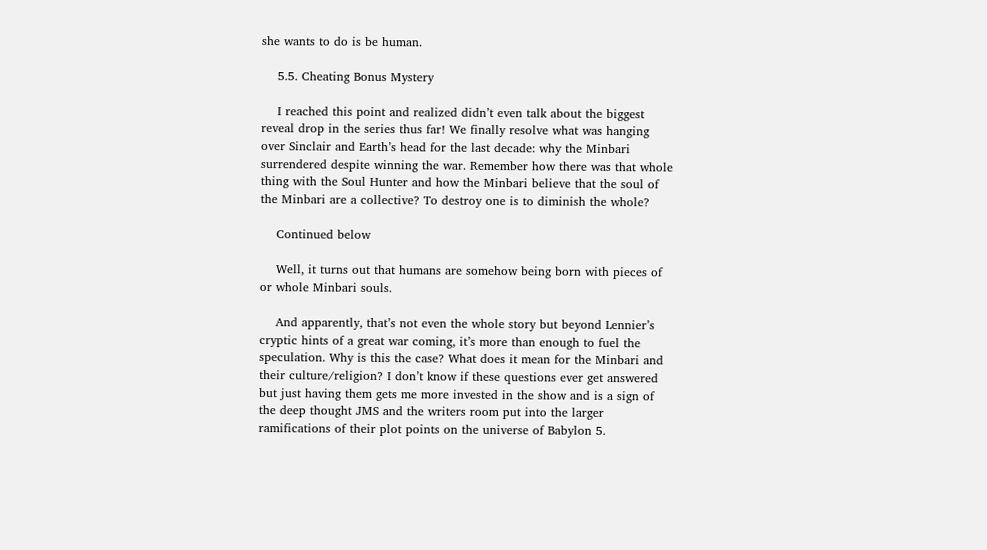she wants to do is be human.

    5.5. Cheating Bonus Mystery

    I reached this point and realized didn’t even talk about the biggest reveal drop in the series thus far! We finally resolve what was hanging over Sinclair and Earth’s head for the last decade: why the Minbari surrendered despite winning the war. Remember how there was that whole thing with the Soul Hunter and how the Minbari believe that the soul of the Minbari are a collective? To destroy one is to diminish the whole?

    Continued below

    Well, it turns out that humans are somehow being born with pieces of or whole Minbari souls.

    And apparently, that’s not even the whole story but beyond Lennier’s cryptic hints of a great war coming, it’s more than enough to fuel the speculation. Why is this the case? What does it mean for the Minbari and their culture/religion? I don’t know if these questions ever get answered but just having them gets me more invested in the show and is a sign of the deep thought JMS and the writers room put into the larger ramifications of their plot points on the universe of Babylon 5.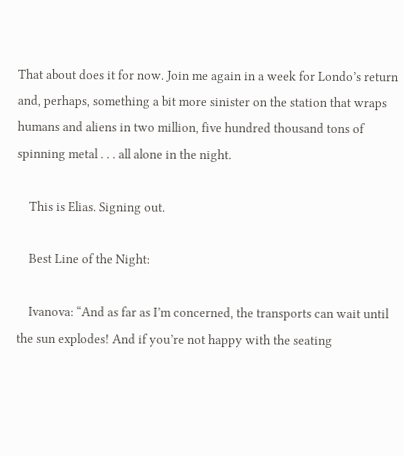That about does it for now. Join me again in a week for Londo’s return and, perhaps, something a bit more sinister on the station that wraps humans and aliens in two million, five hundred thousand tons of spinning metal . . . all alone in the night.

    This is Elias. Signing out.

    Best Line of the Night:

    Ivanova: “And as far as I’m concerned, the transports can wait until the sun explodes! And if you’re not happy with the seating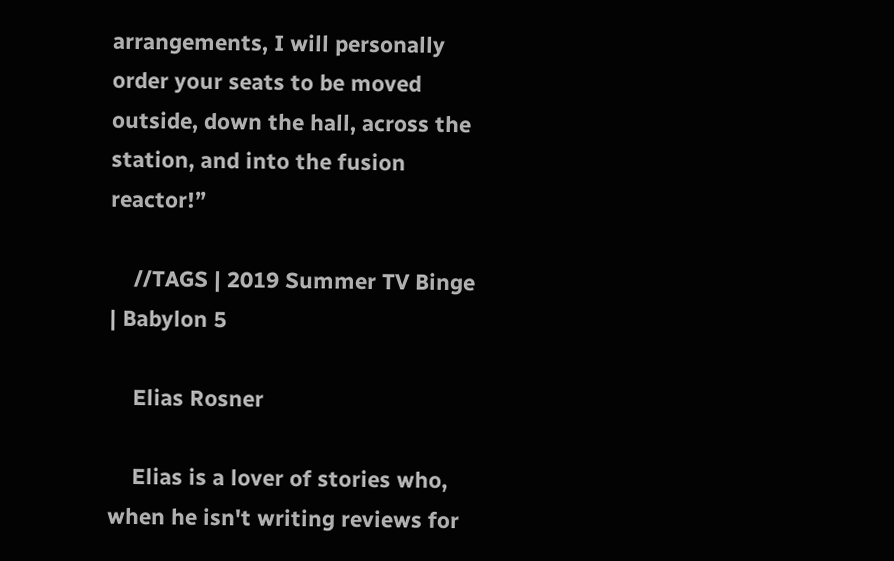arrangements, I will personally order your seats to be moved outside, down the hall, across the station, and into the fusion reactor!”

    //TAGS | 2019 Summer TV Binge | Babylon 5

    Elias Rosner

    Elias is a lover of stories who, when he isn't writing reviews for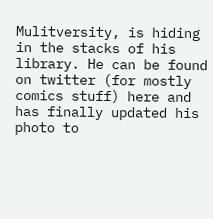Mulitversity, is hiding in the stacks of his library. He can be found on twitter (for mostly comics stuff) here and has finally updated his photo to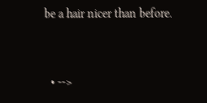be a hair nicer than before.


  • -->